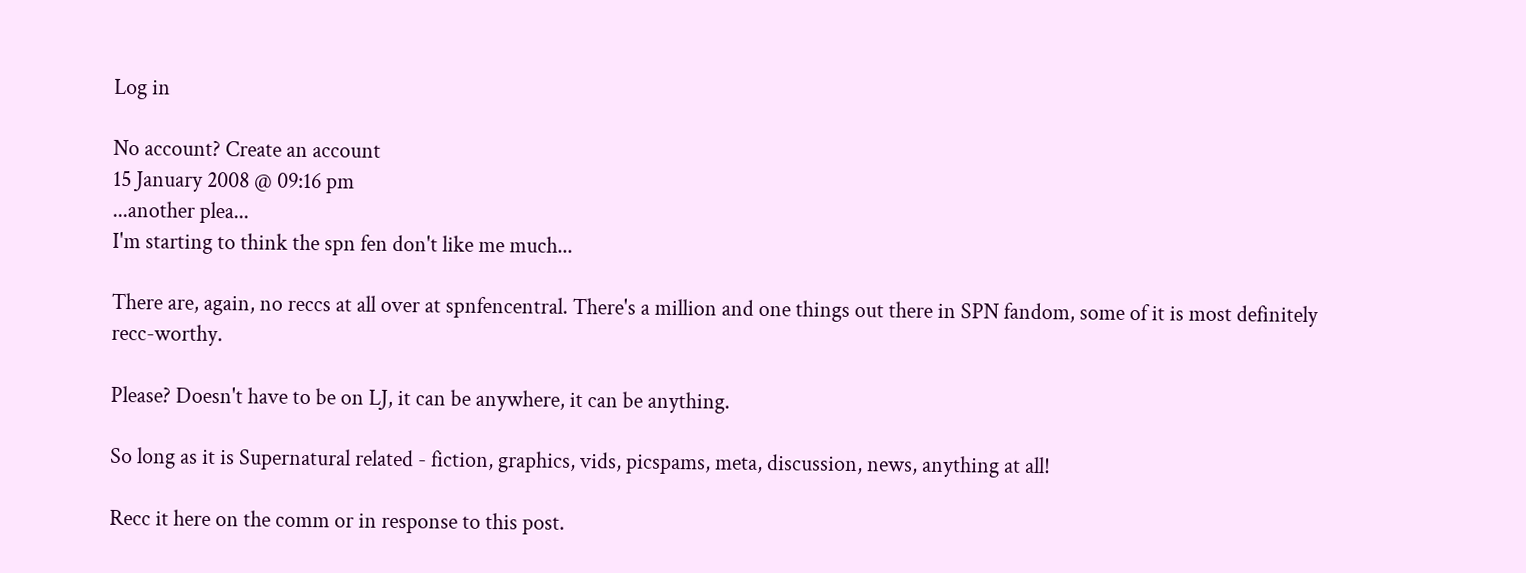Log in

No account? Create an account
15 January 2008 @ 09:16 pm
...another plea...
I'm starting to think the spn fen don't like me much...

There are, again, no reccs at all over at spnfencentral. There's a million and one things out there in SPN fandom, some of it is most definitely recc-worthy.

Please? Doesn't have to be on LJ, it can be anywhere, it can be anything.

So long as it is Supernatural related - fiction, graphics, vids, picspams, meta, discussion, news, anything at all!

Recc it here on the comm or in response to this post.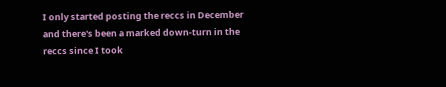I only started posting the reccs in December and there's been a marked down-turn in the reccs since I took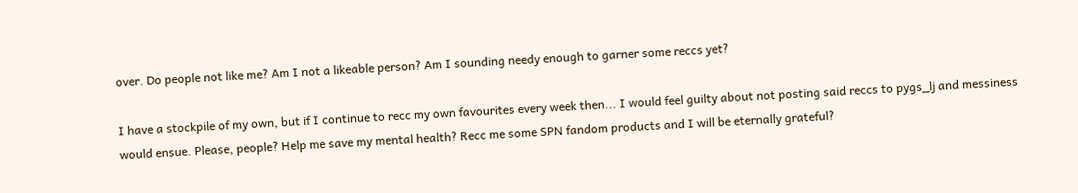over. Do people not like me? Am I not a likeable person? Am I sounding needy enough to garner some reccs yet?

I have a stockpile of my own, but if I continue to recc my own favourites every week then... I would feel guilty about not posting said reccs to pygs_lj and messiness would ensue. Please, people? Help me save my mental health? Recc me some SPN fandom products and I will be eternally grateful?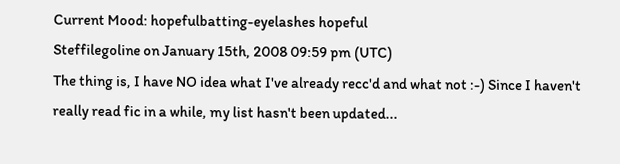Current Mood: hopefulbatting-eyelashes hopeful
Steffilegoline on January 15th, 2008 09:59 pm (UTC)
The thing is, I have NO idea what I've already recc'd and what not :-) Since I haven't really read fic in a while, my list hasn't been updated...